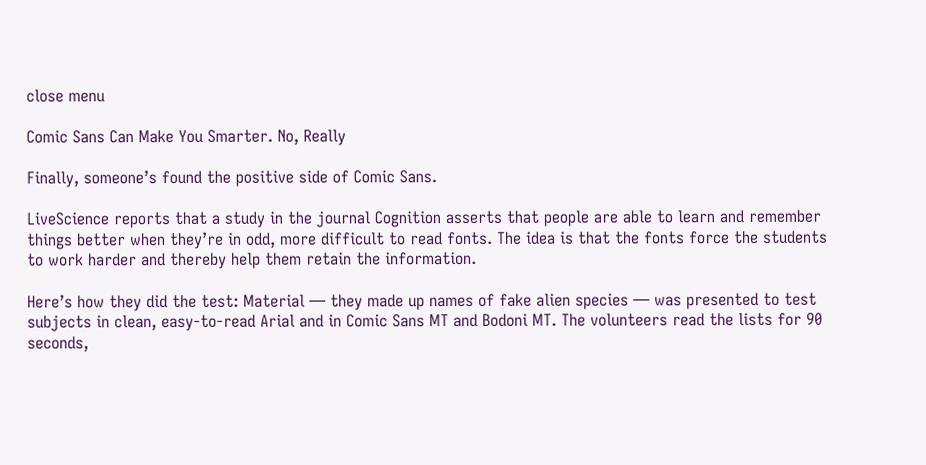close menu

Comic Sans Can Make You Smarter. No, Really

Finally, someone’s found the positive side of Comic Sans.

LiveScience reports that a study in the journal Cognition asserts that people are able to learn and remember things better when they’re in odd, more difficult to read fonts. The idea is that the fonts force the students to work harder and thereby help them retain the information.

Here’s how they did the test: Material — they made up names of fake alien species — was presented to test subjects in clean, easy-to-read Arial and in Comic Sans MT and Bodoni MT. The volunteers read the lists for 90 seconds,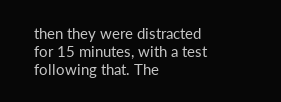then they were distracted for 15 minutes, with a test following that. The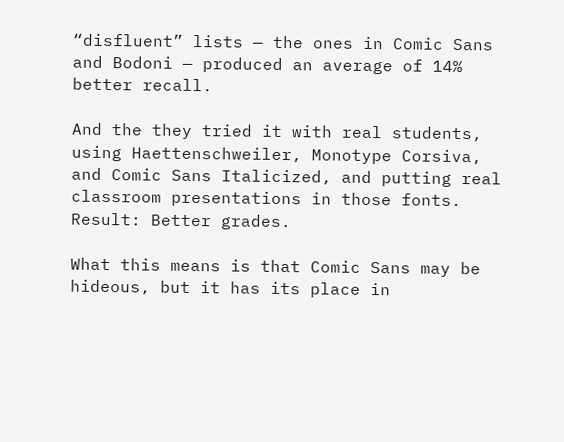“disfluent” lists — the ones in Comic Sans and Bodoni — produced an average of 14% better recall.

And the they tried it with real students, using Haettenschweiler, Monotype Corsiva, and Comic Sans Italicized, and putting real classroom presentations in those fonts. Result: Better grades.

What this means is that Comic Sans may be hideous, but it has its place in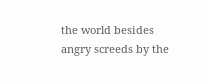the world besides angry screeds by the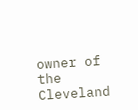owner of the Cleveland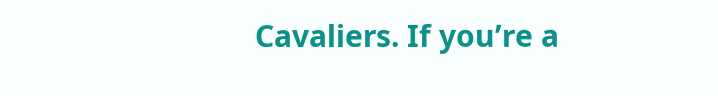Cavaliers. If you’re a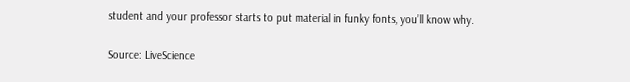student and your professor starts to put material in funky fonts, you’ll know why.

Source: LiveScience